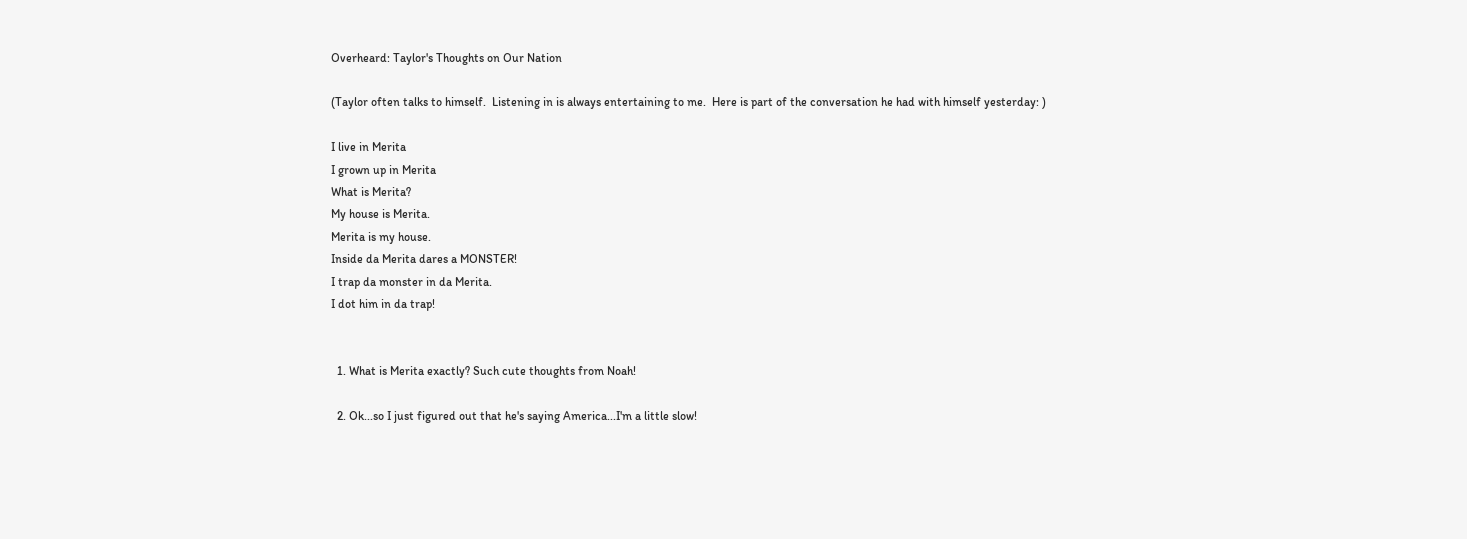Overheard: Taylor's Thoughts on Our Nation

(Taylor often talks to himself.  Listening in is always entertaining to me.  Here is part of the conversation he had with himself yesterday: )

I live in Merita
I grown up in Merita
What is Merita?
My house is Merita.
Merita is my house.
Inside da Merita dares a MONSTER!
I trap da monster in da Merita.
I dot him in da trap!


  1. What is Merita exactly? Such cute thoughts from Noah!

  2. Ok...so I just figured out that he's saying America...I'm a little slow!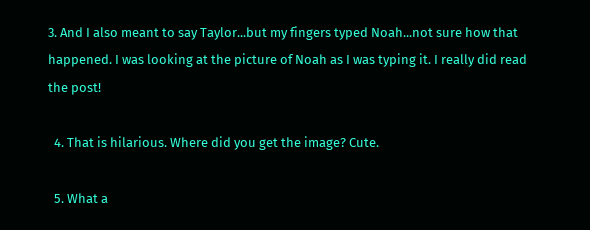3. And I also meant to say Taylor...but my fingers typed Noah...not sure how that happened. I was looking at the picture of Noah as I was typing it. I really did read the post!

  4. That is hilarious. Where did you get the image? Cute.

  5. What a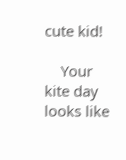cute kid!

    Your kite day looks like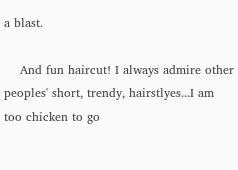a blast.

    And fun haircut! I always admire other peoples' short, trendy, hairstlyes...I am too chicken to go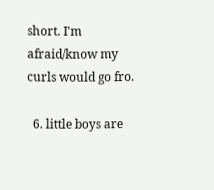short. I'm afraid/know my curls would go fro.

  6. little boys are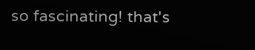so fascinating! that's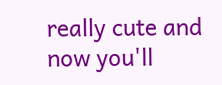really cute and now you'll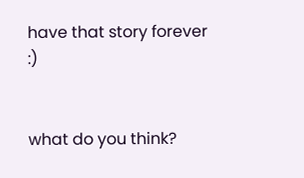have that story forever :)


what do you think?